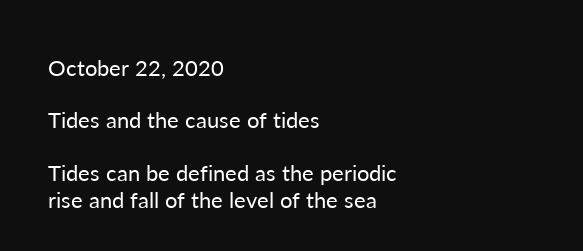October 22, 2020

Tides and the cause of tides

Tides can be defined as the periodic rise and fall of the level of the sea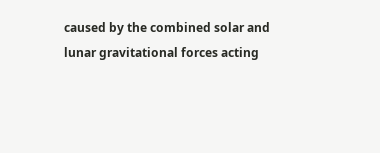caused by the combined solar and lunar gravitational forces acting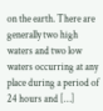on the earth. There are generally two high waters and two low waters occurring at any place during a period of 24 hours and […]